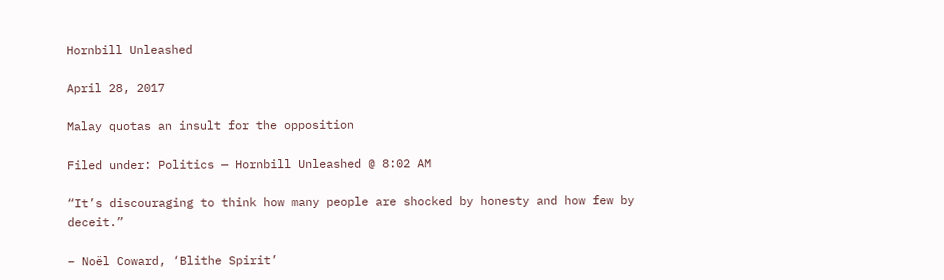Hornbill Unleashed

April 28, 2017

Malay quotas an insult for the opposition

Filed under: Politics — Hornbill Unleashed @ 8:02 AM

“It’s discouraging to think how many people are shocked by honesty and how few by deceit.”

– Noël Coward, ‘Blithe Spirit’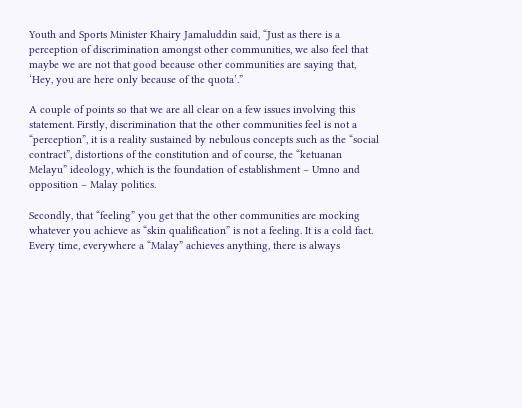Youth and Sports Minister Khairy Jamaluddin said, “Just as there is a perception of discrimination amongst other communities, we also feel that maybe we are not that good because other communities are saying that, ‘Hey, you are here only because of the quota’.”

A couple of points so that we are all clear on a few issues involving this statement. Firstly, discrimination that the other communities feel is not a “perception”, it is a reality sustained by nebulous concepts such as the “social contract”, distortions of the constitution and of course, the “ketuanan Melayu” ideology, which is the foundation of establishment – Umno and opposition – Malay politics.

Secondly, that “feeling” you get that the other communities are mocking whatever you achieve as “skin qualification” is not a feeling. It is a cold fact. Every time, everywhere a “Malay” achieves anything, there is always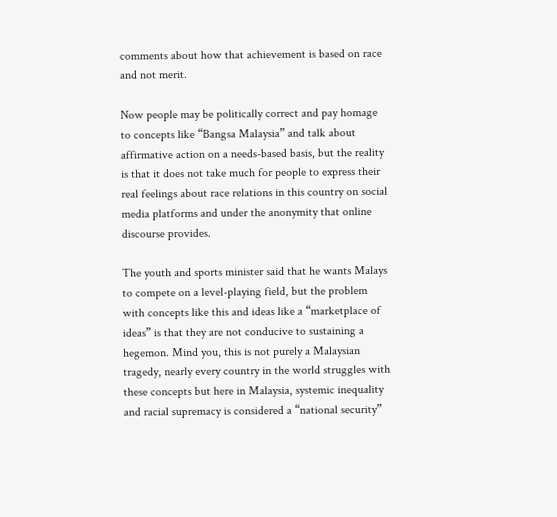comments about how that achievement is based on race and not merit.

Now people may be politically correct and pay homage to concepts like “Bangsa Malaysia” and talk about affirmative action on a needs-based basis, but the reality is that it does not take much for people to express their real feelings about race relations in this country on social media platforms and under the anonymity that online discourse provides.

The youth and sports minister said that he wants Malays to compete on a level-playing field, but the problem with concepts like this and ideas like a “marketplace of ideas” is that they are not conducive to sustaining a hegemon. Mind you, this is not purely a Malaysian tragedy, nearly every country in the world struggles with these concepts but here in Malaysia, systemic inequality and racial supremacy is considered a “national security”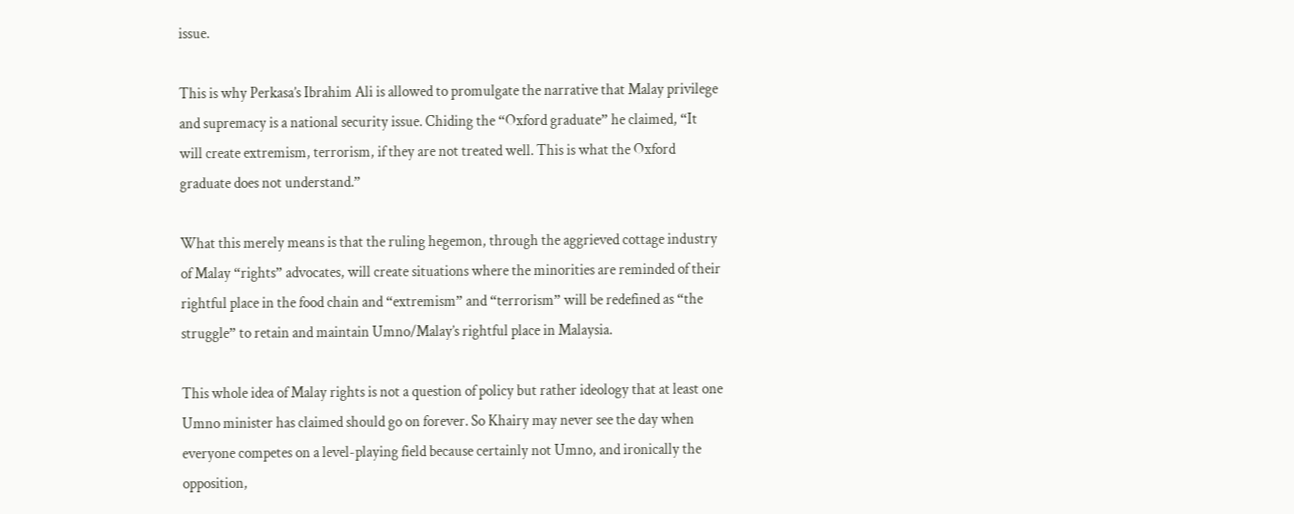issue.

This is why Perkasa’s Ibrahim Ali is allowed to promulgate the narrative that Malay privilege and supremacy is a national security issue. Chiding the “Oxford graduate” he claimed, “It will create extremism, terrorism, if they are not treated well. This is what the Oxford graduate does not understand.”

What this merely means is that the ruling hegemon, through the aggrieved cottage industry of Malay “rights” advocates, will create situations where the minorities are reminded of their rightful place in the food chain and “extremism” and “terrorism” will be redefined as “the struggle” to retain and maintain Umno/Malay’s rightful place in Malaysia.

This whole idea of Malay rights is not a question of policy but rather ideology that at least one Umno minister has claimed should go on forever. So Khairy may never see the day when everyone competes on a level-playing field because certainly not Umno, and ironically the opposition,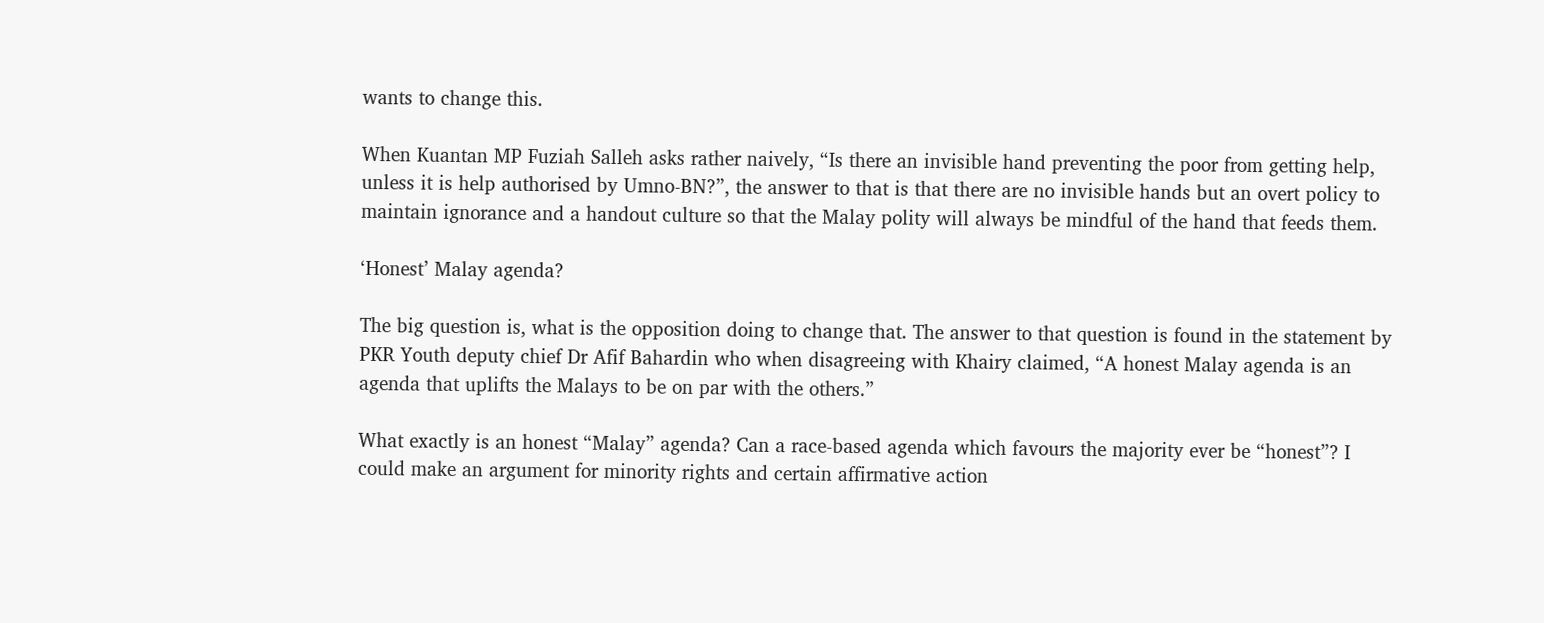wants to change this.

When Kuantan MP Fuziah Salleh asks rather naively, “Is there an invisible hand preventing the poor from getting help, unless it is help authorised by Umno-BN?”, the answer to that is that there are no invisible hands but an overt policy to maintain ignorance and a handout culture so that the Malay polity will always be mindful of the hand that feeds them.

‘Honest’ Malay agenda?

The big question is, what is the opposition doing to change that. The answer to that question is found in the statement by PKR Youth deputy chief Dr Afif Bahardin who when disagreeing with Khairy claimed, “A honest Malay agenda is an agenda that uplifts the Malays to be on par with the others.”

What exactly is an honest “Malay” agenda? Can a race-based agenda which favours the majority ever be “honest”? I could make an argument for minority rights and certain affirmative action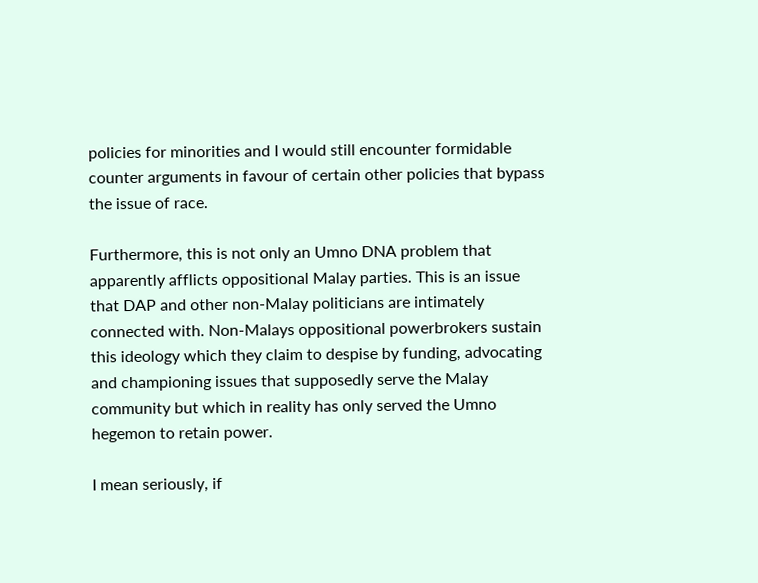policies for minorities and I would still encounter formidable counter arguments in favour of certain other policies that bypass the issue of race.

Furthermore, this is not only an Umno DNA problem that apparently afflicts oppositional Malay parties. This is an issue that DAP and other non-Malay politicians are intimately connected with. Non-Malays oppositional powerbrokers sustain this ideology which they claim to despise by funding, advocating and championing issues that supposedly serve the Malay community but which in reality has only served the Umno hegemon to retain power.

I mean seriously, if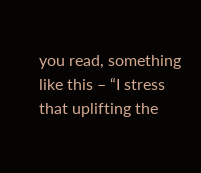you read, something like this – “I stress that uplifting the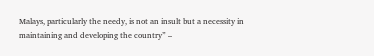Malays, particularly the needy, is not an insult but a necessity in maintaining and developing the country” –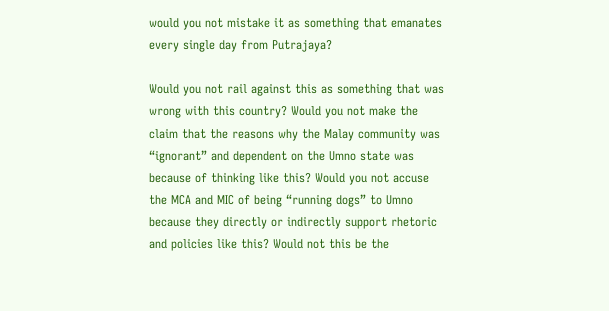would you not mistake it as something that emanates every single day from Putrajaya?

Would you not rail against this as something that was wrong with this country? Would you not make the claim that the reasons why the Malay community was “ignorant” and dependent on the Umno state was because of thinking like this? Would you not accuse the MCA and MIC of being “running dogs” to Umno because they directly or indirectly support rhetoric and policies like this? Would not this be the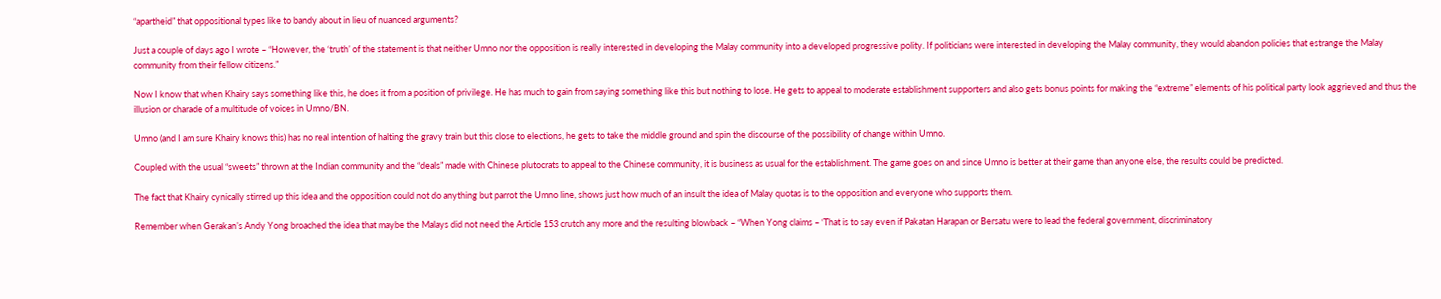“apartheid” that oppositional types like to bandy about in lieu of nuanced arguments?

Just a couple of days ago I wrote – “However, the ‘truth’ of the statement is that neither Umno nor the opposition is really interested in developing the Malay community into a developed progressive polity. If politicians were interested in developing the Malay community, they would abandon policies that estrange the Malay community from their fellow citizens.”

Now I know that when Khairy says something like this, he does it from a position of privilege. He has much to gain from saying something like this but nothing to lose. He gets to appeal to moderate establishment supporters and also gets bonus points for making the “extreme” elements of his political party look aggrieved and thus the illusion or charade of a multitude of voices in Umno/BN.

Umno (and I am sure Khairy knows this) has no real intention of halting the gravy train but this close to elections, he gets to take the middle ground and spin the discourse of the possibility of change within Umno.

Coupled with the usual “sweets” thrown at the Indian community and the “deals” made with Chinese plutocrats to appeal to the Chinese community, it is business as usual for the establishment. The game goes on and since Umno is better at their game than anyone else, the results could be predicted.

The fact that Khairy cynically stirred up this idea and the opposition could not do anything but parrot the Umno line, shows just how much of an insult the idea of Malay quotas is to the opposition and everyone who supports them.

Remember when Gerakan’s Andy Yong broached the idea that maybe the Malays did not need the Article 153 crutch any more and the resulting blowback – “When Yong claims – ‘That is to say even if Pakatan Harapan or Bersatu were to lead the federal government, discriminatory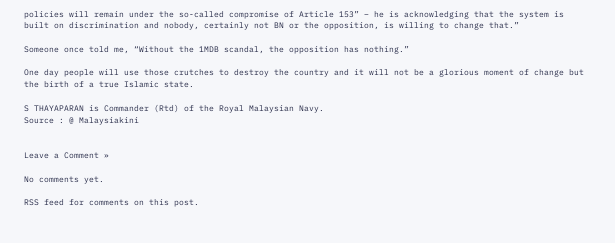policies will remain under the so-called compromise of Article 153” – he is acknowledging that the system is built on discrimination and nobody, certainly not BN or the opposition, is willing to change that.”

Someone once told me, “Without the 1MDB scandal, the opposition has nothing.”

One day people will use those crutches to destroy the country and it will not be a glorious moment of change but the birth of a true Islamic state.

S THAYAPARAN is Commander (Rtd) of the Royal Malaysian Navy.
Source : @ Malaysiakini


Leave a Comment »

No comments yet.

RSS feed for comments on this post.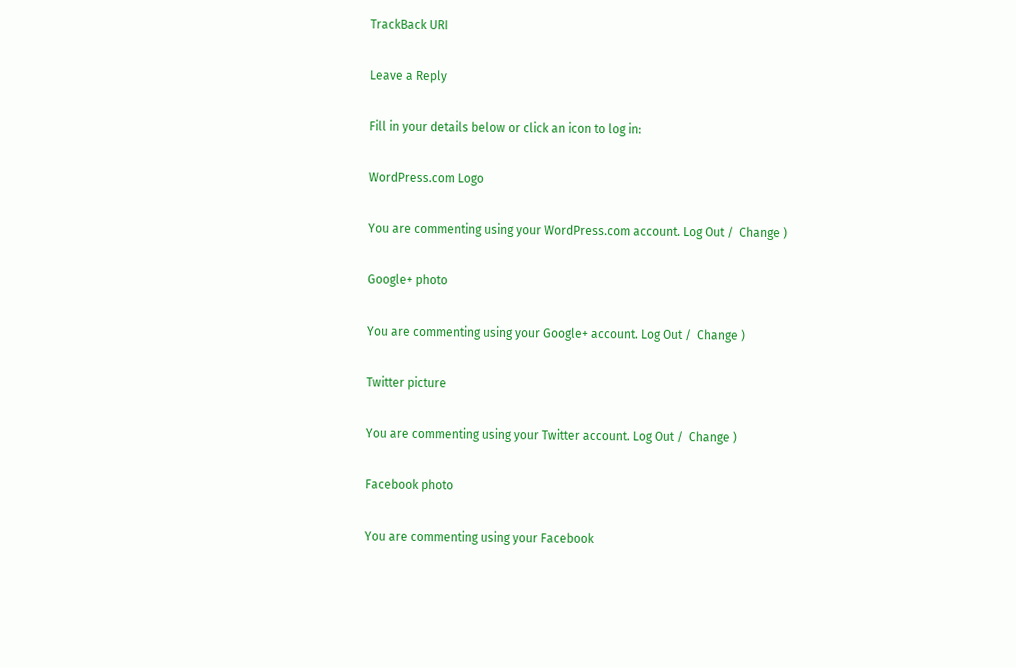TrackBack URI

Leave a Reply

Fill in your details below or click an icon to log in:

WordPress.com Logo

You are commenting using your WordPress.com account. Log Out /  Change )

Google+ photo

You are commenting using your Google+ account. Log Out /  Change )

Twitter picture

You are commenting using your Twitter account. Log Out /  Change )

Facebook photo

You are commenting using your Facebook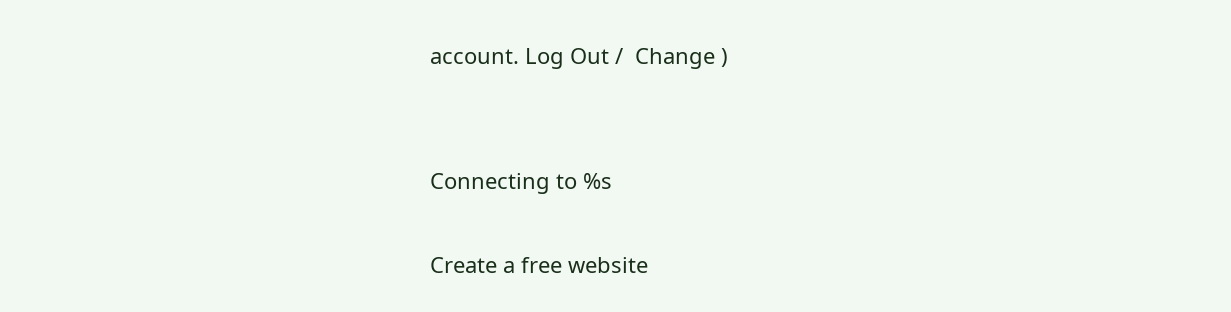account. Log Out /  Change )


Connecting to %s

Create a free website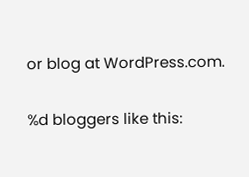or blog at WordPress.com.

%d bloggers like this: